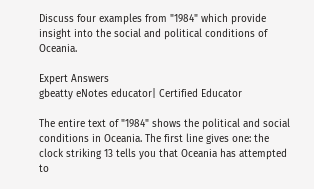Discuss four examples from "1984" which provide insight into the social and political conditions of Oceania.

Expert Answers
gbeatty eNotes educator| Certified Educator

The entire text of "1984" shows the political and social conditions in Oceania. The first line gives one: the clock striking 13 tells you that Oceania has attempted to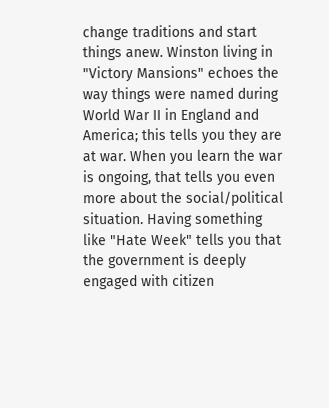change traditions and start things anew. Winston living in "Victory Mansions" echoes the way things were named during World War II in England and America; this tells you they are at war. When you learn the war is ongoing, that tells you even more about the social/political situation. Having something like "Hate Week" tells you that the government is deeply engaged with citizen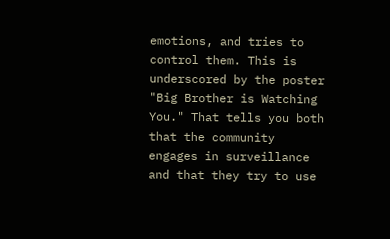emotions, and tries to control them. This is underscored by the poster "Big Brother is Watching You." That tells you both that the community engages in surveillance and that they try to use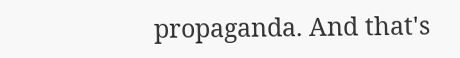propaganda. And that's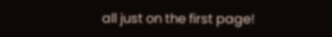all just on the first page!